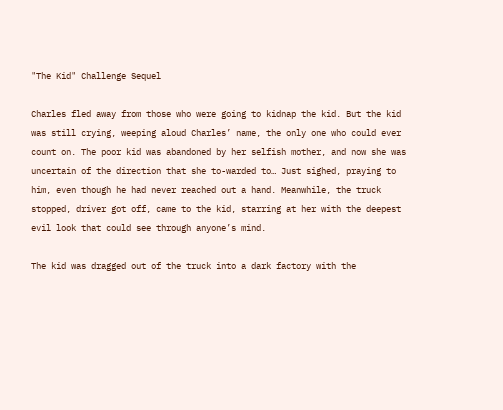"The Kid" Challenge Sequel

Charles fled away from those who were going to kidnap the kid. But the kid was still crying, weeping aloud Charles’ name, the only one who could ever count on. The poor kid was abandoned by her selfish mother, and now she was uncertain of the direction that she to-warded to… Just sighed, praying to him, even though he had never reached out a hand. Meanwhile, the truck stopped, driver got off, came to the kid, starring at her with the deepest evil look that could see through anyone’s mind.

The kid was dragged out of the truck into a dark factory with the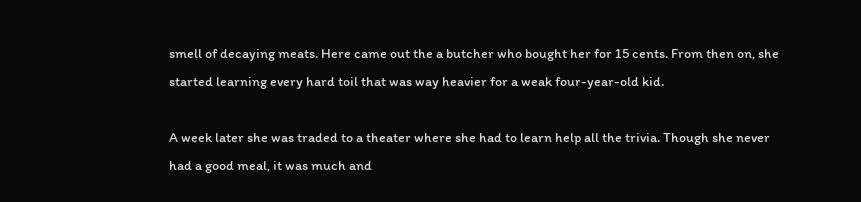smell of decaying meats. Here came out the a butcher who bought her for 15 cents. From then on, she started learning every hard toil that was way heavier for a weak four-year-old kid.

A week later she was traded to a theater where she had to learn help all the trivia. Though she never had a good meal, it was much and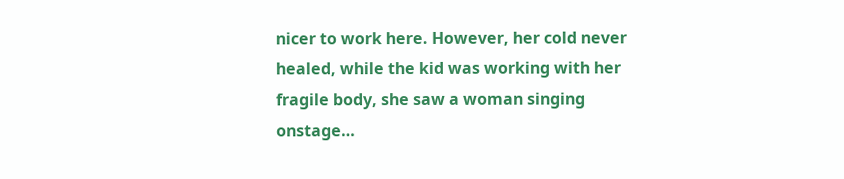nicer to work here. However, her cold never healed, while the kid was working with her fragile body, she saw a woman singing onstage…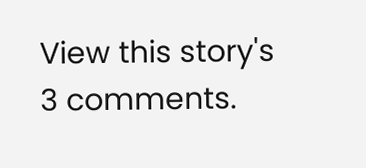View this story's 3 comments.